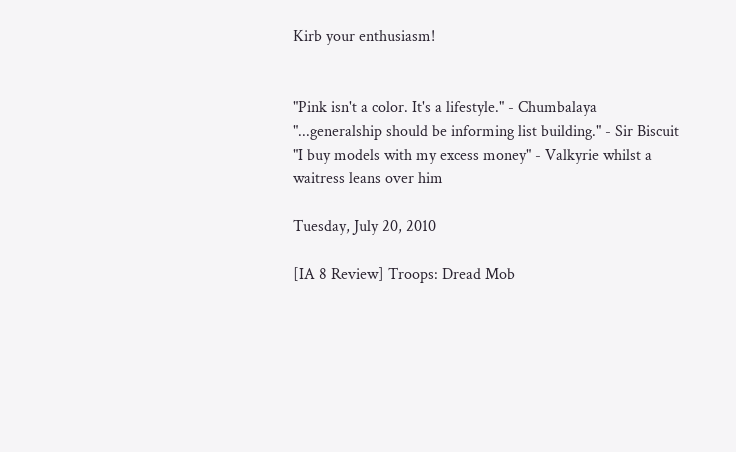Kirb your enthusiasm!


"Pink isn't a color. It's a lifestyle." - Chumbalaya
"...generalship should be informing list building." - Sir Biscuit
"I buy models with my excess money" - Valkyrie whilst a waitress leans over him

Tuesday, July 20, 2010

[IA 8 Review] Troops: Dread Mob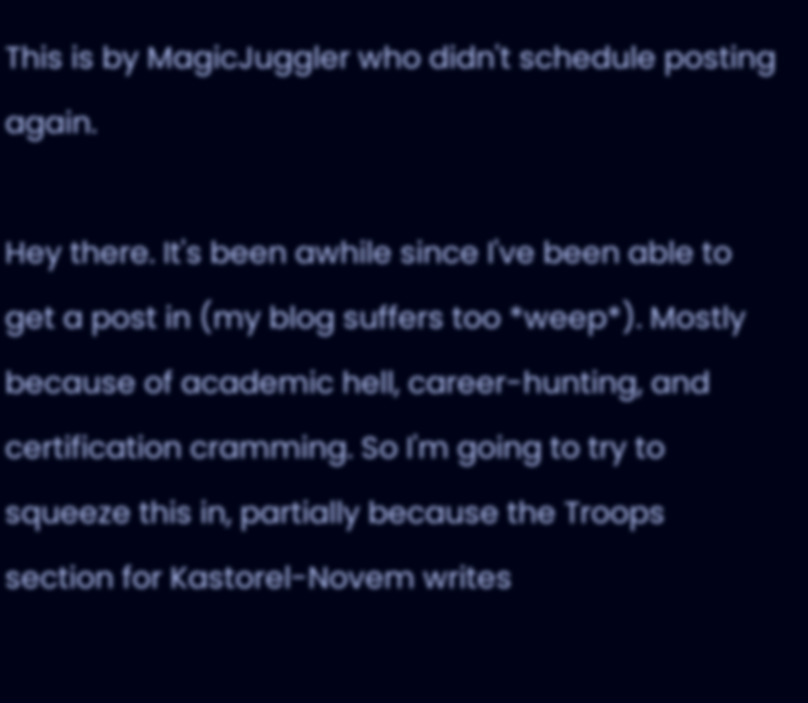This is by MagicJuggler who didn't schedule posting again.

Hey there. It's been awhile since I've been able to get a post in (my blog suffers too *weep*). Mostly because of academic hell, career-hunting, and certification cramming. So I'm going to try to squeeze this in, partially because the Troops section for Kastorel-Novem writes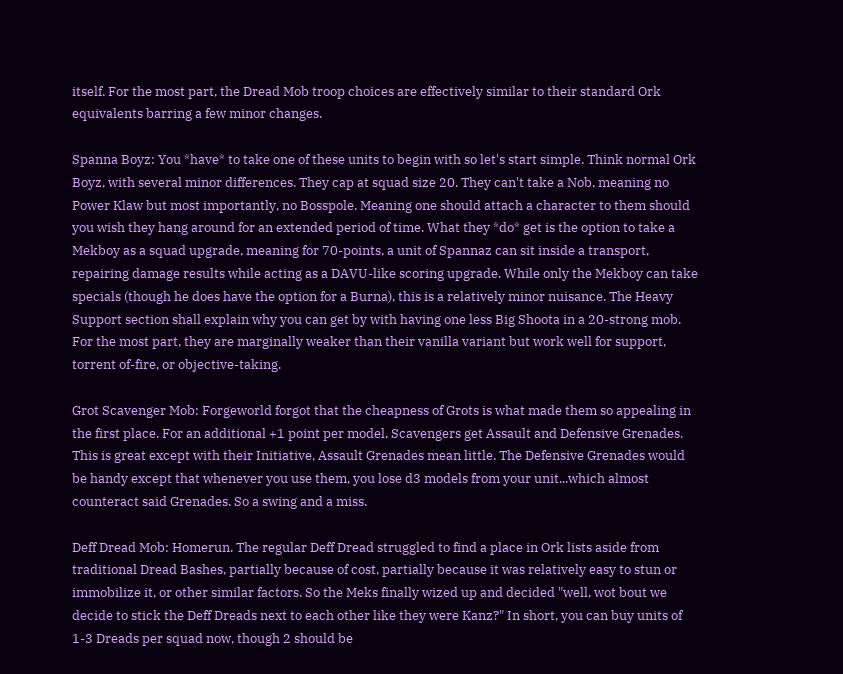itself. For the most part, the Dread Mob troop choices are effectively similar to their standard Ork equivalents barring a few minor changes.

Spanna Boyz: You *have* to take one of these units to begin with so let's start simple. Think normal Ork Boyz, with several minor differences. They cap at squad size 20. They can't take a Nob, meaning no Power Klaw but most importantly, no Bosspole. Meaning one should attach a character to them should you wish they hang around for an extended period of time. What they *do* get is the option to take a Mekboy as a squad upgrade, meaning for 70-points, a unit of Spannaz can sit inside a transport, repairing damage results while acting as a DAVU-like scoring upgrade. While only the Mekboy can take specials (though he does have the option for a Burna), this is a relatively minor nuisance. The Heavy Support section shall explain why you can get by with having one less Big Shoota in a 20-strong mob. For the most part, they are marginally weaker than their vanilla variant but work well for support, torrent of-fire, or objective-taking.

Grot Scavenger Mob: Forgeworld forgot that the cheapness of Grots is what made them so appealing in the first place. For an additional +1 point per model, Scavengers get Assault and Defensive Grenades. This is great except with their Initiative, Assault Grenades mean little. The Defensive Grenades would be handy except that whenever you use them, you lose d3 models from your unit...which almost counteract said Grenades. So a swing and a miss.

Deff Dread Mob: Homerun. The regular Deff Dread struggled to find a place in Ork lists aside from traditional Dread Bashes, partially because of cost, partially because it was relatively easy to stun or immobilize it, or other similar factors. So the Meks finally wized up and decided "well, wot bout we decide to stick the Deff Dreads next to each other like they were Kanz?" In short, you can buy units of 1-3 Dreads per squad now, though 2 should be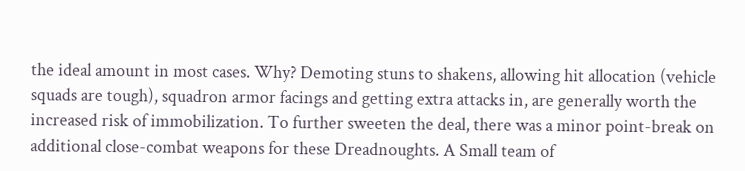the ideal amount in most cases. Why? Demoting stuns to shakens, allowing hit allocation (vehicle squads are tough), squadron armor facings and getting extra attacks in, are generally worth the increased risk of immobilization. To further sweeten the deal, there was a minor point-break on additional close-combat weapons for these Dreadnoughts. A Small team of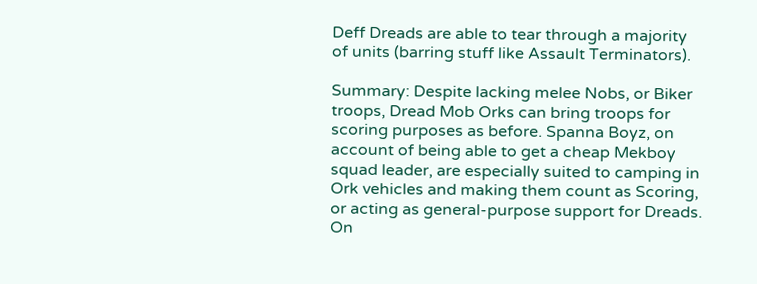Deff Dreads are able to tear through a majority of units (barring stuff like Assault Terminators).

Summary: Despite lacking melee Nobs, or Biker troops, Dread Mob Orks can bring troops for scoring purposes as before. Spanna Boyz, on account of being able to get a cheap Mekboy squad leader, are especially suited to camping in Ork vehicles and making them count as Scoring, or acting as general-purpose support for Dreads. On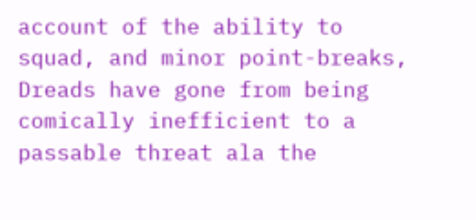account of the ability to squad, and minor point-breaks, Dreads have gone from being comically inefficient to a passable threat ala the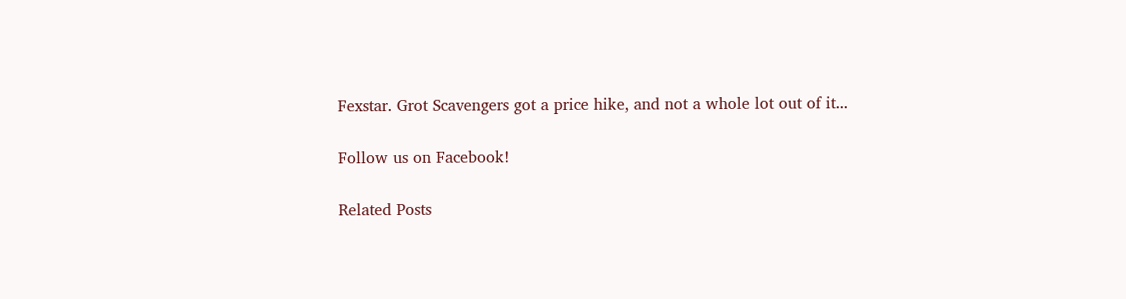Fexstar. Grot Scavengers got a price hike, and not a whole lot out of it...

Follow us on Facebook!

Related Posts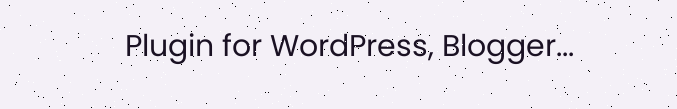Plugin for WordPress, Blogger...